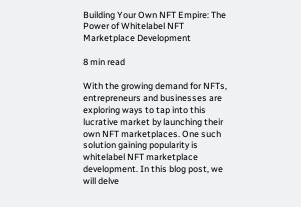Building Your Own NFT Empire: The Power of Whitelabel NFT Marketplace Development

8 min read

With the growing demand for NFTs, entrepreneurs and businesses are exploring ways to tap into this lucrative market by launching their own NFT marketplaces. One such solution gaining popularity is whitelabel NFT marketplace development. In this blog post, we will delve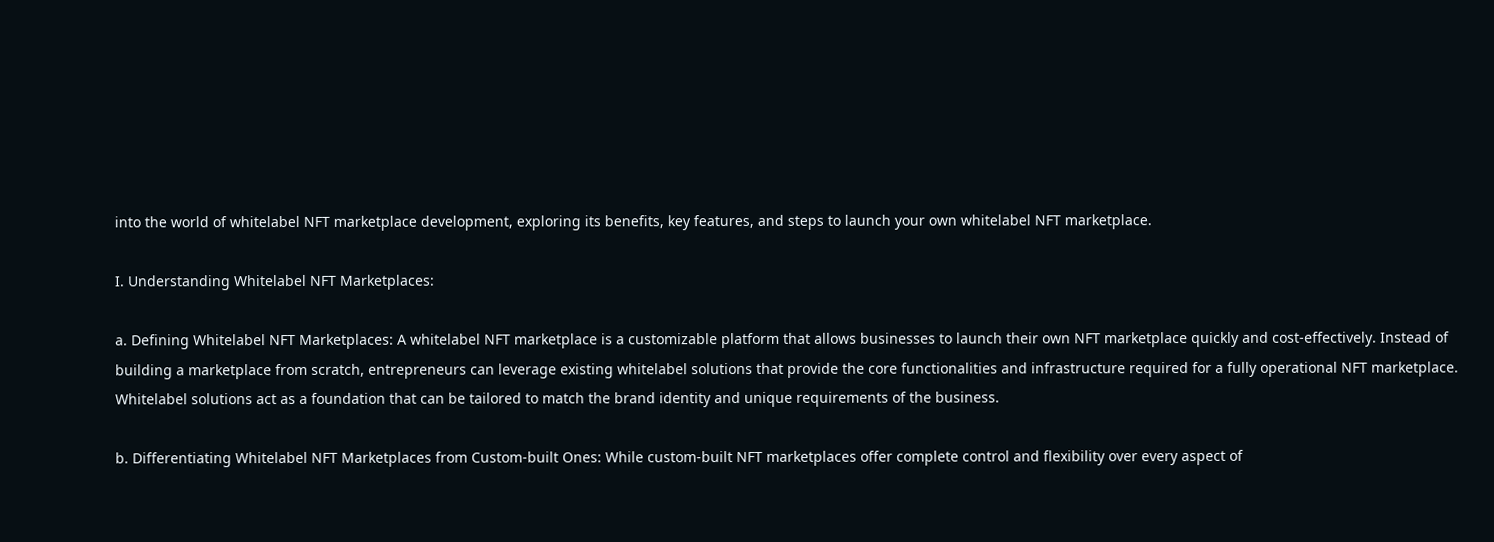into the world of whitelabel NFT marketplace development, exploring its benefits, key features, and steps to launch your own whitelabel NFT marketplace.

I. Understanding Whitelabel NFT Marketplaces:

a. Defining Whitelabel NFT Marketplaces: A whitelabel NFT marketplace is a customizable platform that allows businesses to launch their own NFT marketplace quickly and cost-effectively. Instead of building a marketplace from scratch, entrepreneurs can leverage existing whitelabel solutions that provide the core functionalities and infrastructure required for a fully operational NFT marketplace. Whitelabel solutions act as a foundation that can be tailored to match the brand identity and unique requirements of the business.

b. Differentiating Whitelabel NFT Marketplaces from Custom-built Ones: While custom-built NFT marketplaces offer complete control and flexibility over every aspect of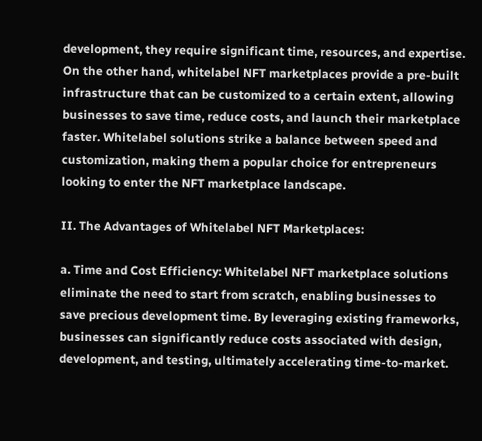development, they require significant time, resources, and expertise. On the other hand, whitelabel NFT marketplaces provide a pre-built infrastructure that can be customized to a certain extent, allowing businesses to save time, reduce costs, and launch their marketplace faster. Whitelabel solutions strike a balance between speed and customization, making them a popular choice for entrepreneurs looking to enter the NFT marketplace landscape.

II. The Advantages of Whitelabel NFT Marketplaces:

a. Time and Cost Efficiency: Whitelabel NFT marketplace solutions eliminate the need to start from scratch, enabling businesses to save precious development time. By leveraging existing frameworks, businesses can significantly reduce costs associated with design, development, and testing, ultimately accelerating time-to-market.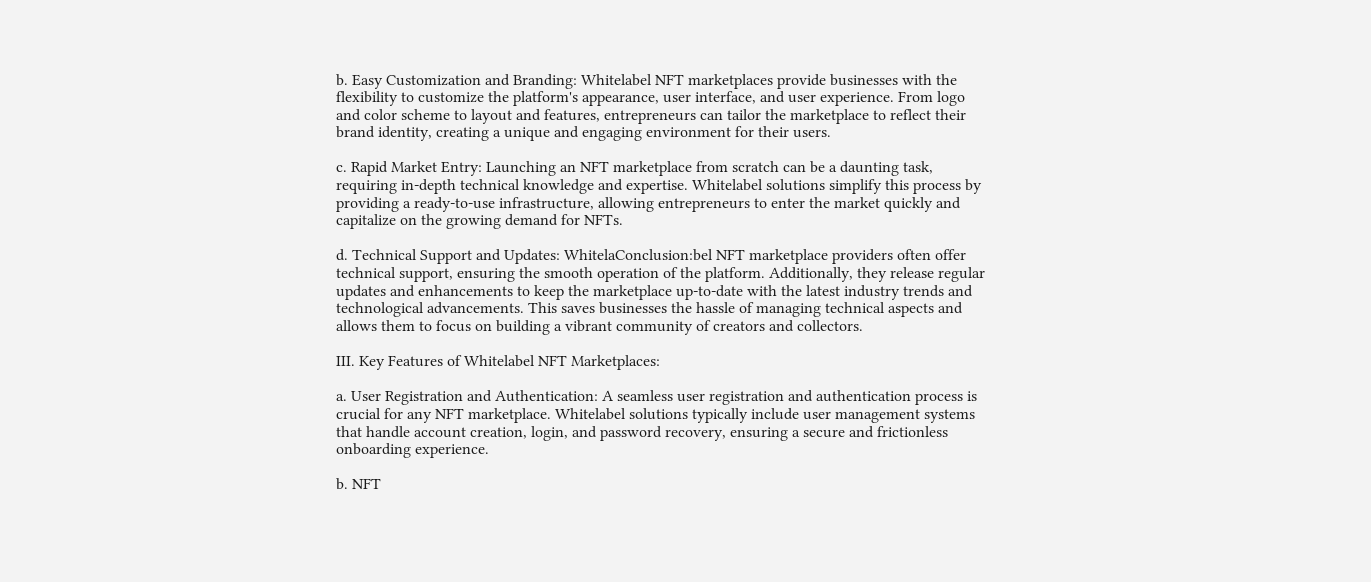b. Easy Customization and Branding: Whitelabel NFT marketplaces provide businesses with the flexibility to customize the platform's appearance, user interface, and user experience. From logo and color scheme to layout and features, entrepreneurs can tailor the marketplace to reflect their brand identity, creating a unique and engaging environment for their users.

c. Rapid Market Entry: Launching an NFT marketplace from scratch can be a daunting task, requiring in-depth technical knowledge and expertise. Whitelabel solutions simplify this process by providing a ready-to-use infrastructure, allowing entrepreneurs to enter the market quickly and capitalize on the growing demand for NFTs.

d. Technical Support and Updates: WhitelaConclusion:bel NFT marketplace providers often offer technical support, ensuring the smooth operation of the platform. Additionally, they release regular updates and enhancements to keep the marketplace up-to-date with the latest industry trends and technological advancements. This saves businesses the hassle of managing technical aspects and allows them to focus on building a vibrant community of creators and collectors.

III. Key Features of Whitelabel NFT Marketplaces:

a. User Registration and Authentication: A seamless user registration and authentication process is crucial for any NFT marketplace. Whitelabel solutions typically include user management systems that handle account creation, login, and password recovery, ensuring a secure and frictionless onboarding experience.

b. NFT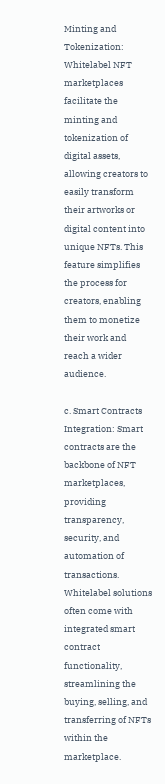Minting and Tokenization: Whitelabel NFT marketplaces facilitate the minting and tokenization of digital assets, allowing creators to easily transform their artworks or digital content into unique NFTs. This feature simplifies the process for creators, enabling them to monetize their work and reach a wider audience.

c. Smart Contracts Integration: Smart contracts are the backbone of NFT marketplaces, providing transparency, security, and automation of transactions. Whitelabel solutions often come with integrated smart contract functionality, streamlining the buying, selling, and transferring of NFTs within the marketplace.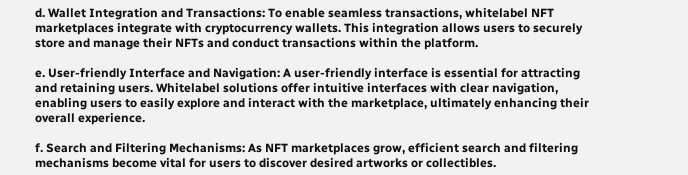d. Wallet Integration and Transactions: To enable seamless transactions, whitelabel NFT marketplaces integrate with cryptocurrency wallets. This integration allows users to securely store and manage their NFTs and conduct transactions within the platform.

e. User-friendly Interface and Navigation: A user-friendly interface is essential for attracting and retaining users. Whitelabel solutions offer intuitive interfaces with clear navigation, enabling users to easily explore and interact with the marketplace, ultimately enhancing their overall experience.

f. Search and Filtering Mechanisms: As NFT marketplaces grow, efficient search and filtering mechanisms become vital for users to discover desired artworks or collectibles.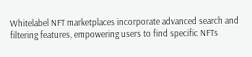Whitelabel NFT marketplaces incorporate advanced search and filtering features, empowering users to find specific NFTs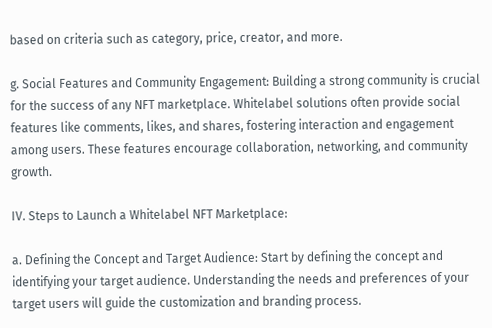based on criteria such as category, price, creator, and more.

g. Social Features and Community Engagement: Building a strong community is crucial for the success of any NFT marketplace. Whitelabel solutions often provide social features like comments, likes, and shares, fostering interaction and engagement among users. These features encourage collaboration, networking, and community growth.

IV. Steps to Launch a Whitelabel NFT Marketplace:

a. Defining the Concept and Target Audience: Start by defining the concept and identifying your target audience. Understanding the needs and preferences of your target users will guide the customization and branding process.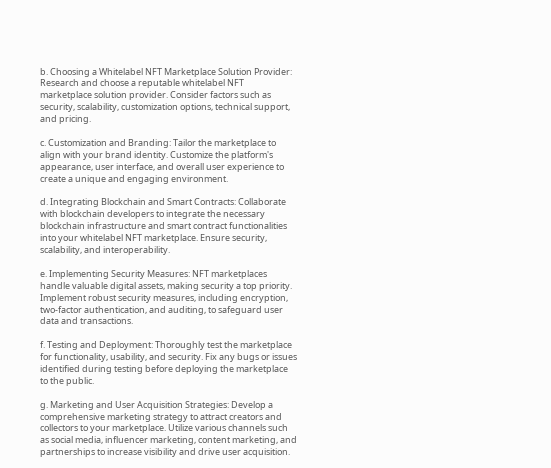b. Choosing a Whitelabel NFT Marketplace Solution Provider: Research and choose a reputable whitelabel NFT marketplace solution provider. Consider factors such as security, scalability, customization options, technical support, and pricing.

c. Customization and Branding: Tailor the marketplace to align with your brand identity. Customize the platform's appearance, user interface, and overall user experience to create a unique and engaging environment.

d. Integrating Blockchain and Smart Contracts: Collaborate with blockchain developers to integrate the necessary blockchain infrastructure and smart contract functionalities into your whitelabel NFT marketplace. Ensure security, scalability, and interoperability.

e. Implementing Security Measures: NFT marketplaces handle valuable digital assets, making security a top priority. Implement robust security measures, including encryption, two-factor authentication, and auditing, to safeguard user data and transactions.

f. Testing and Deployment: Thoroughly test the marketplace for functionality, usability, and security. Fix any bugs or issues identified during testing before deploying the marketplace to the public.

g. Marketing and User Acquisition Strategies: Develop a comprehensive marketing strategy to attract creators and collectors to your marketplace. Utilize various channels such as social media, influencer marketing, content marketing, and partnerships to increase visibility and drive user acquisition.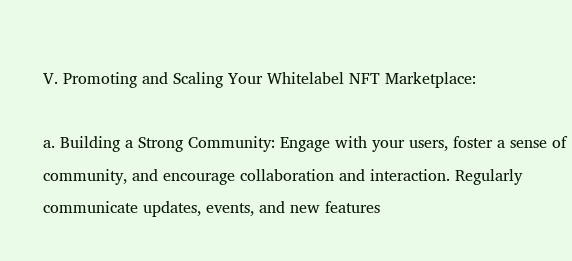V. Promoting and Scaling Your Whitelabel NFT Marketplace:

a. Building a Strong Community: Engage with your users, foster a sense of community, and encourage collaboration and interaction. Regularly communicate updates, events, and new features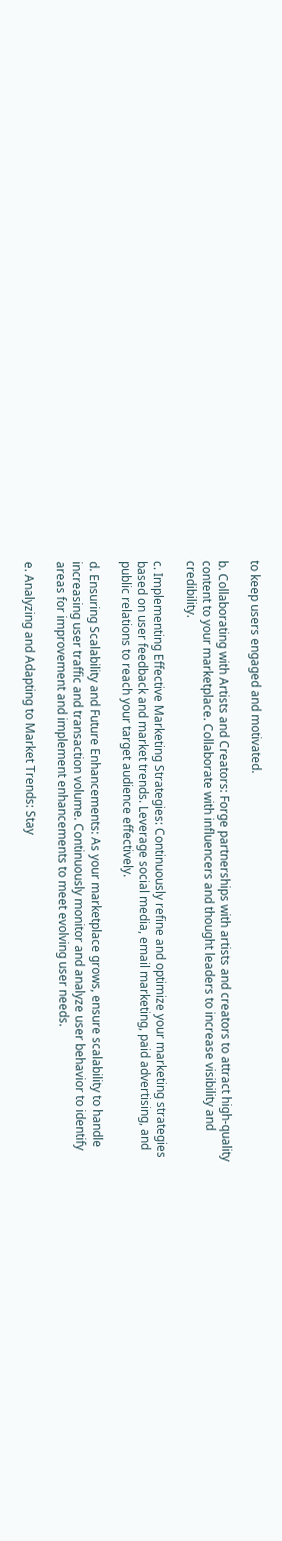to keep users engaged and motivated.

b. Collaborating with Artists and Creators: Forge partnerships with artists and creators to attract high-quality content to your marketplace. Collaborate with influencers and thought leaders to increase visibility and credibility.

c. Implementing Effective Marketing Strategies: Continuously refine and optimize your marketing strategies based on user feedback and market trends. Leverage social media, email marketing, paid advertising, and public relations to reach your target audience effectively.

d. Ensuring Scalability and Future Enhancements: As your marketplace grows, ensure scalability to handle increasing user traffic and transaction volume. Continuously monitor and analyze user behavior to identify areas for improvement and implement enhancements to meet evolving user needs.

e. Analyzing and Adapting to Market Trends: Stay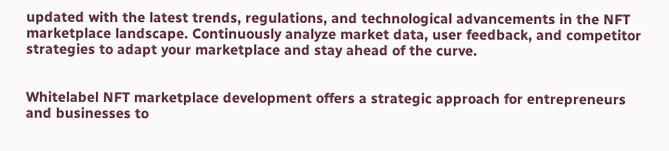updated with the latest trends, regulations, and technological advancements in the NFT marketplace landscape. Continuously analyze market data, user feedback, and competitor strategies to adapt your marketplace and stay ahead of the curve.


Whitelabel NFT marketplace development offers a strategic approach for entrepreneurs and businesses to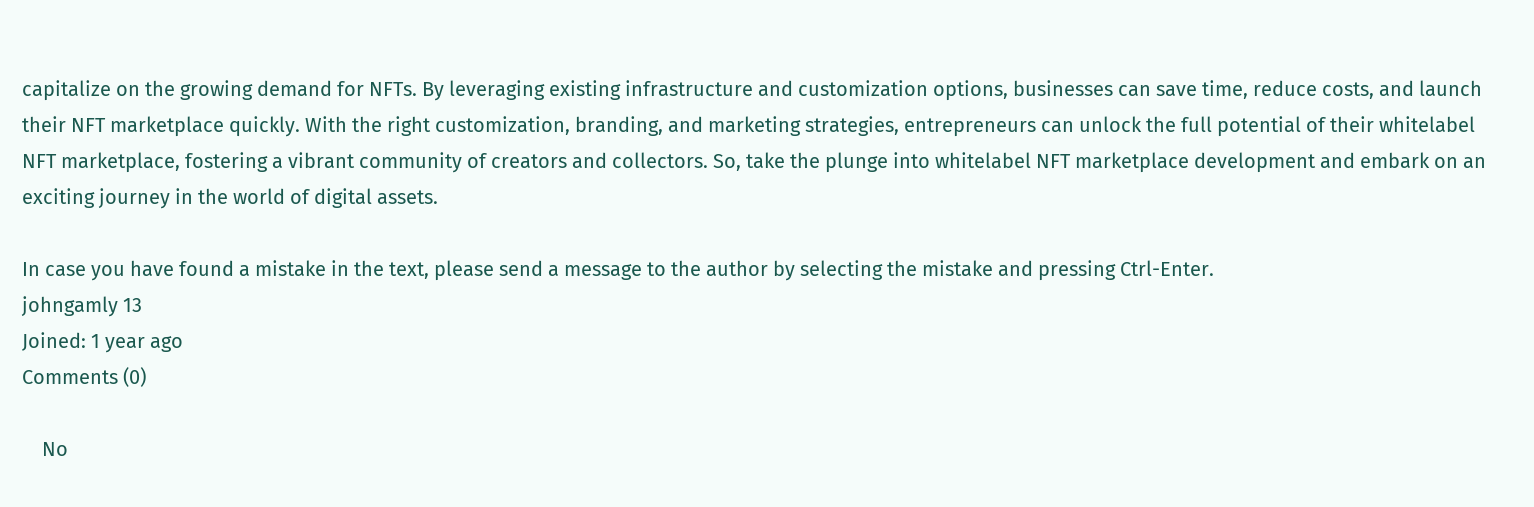capitalize on the growing demand for NFTs. By leveraging existing infrastructure and customization options, businesses can save time, reduce costs, and launch their NFT marketplace quickly. With the right customization, branding, and marketing strategies, entrepreneurs can unlock the full potential of their whitelabel NFT marketplace, fostering a vibrant community of creators and collectors. So, take the plunge into whitelabel NFT marketplace development and embark on an exciting journey in the world of digital assets.

In case you have found a mistake in the text, please send a message to the author by selecting the mistake and pressing Ctrl-Enter.
johngamly 13
Joined: 1 year ago
Comments (0)

    No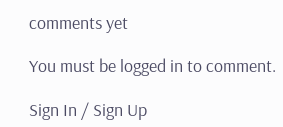comments yet

You must be logged in to comment.

Sign In / Sign Up